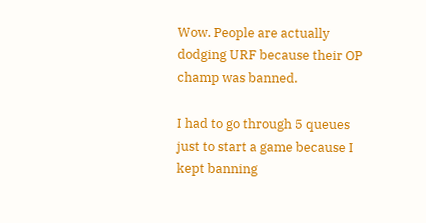Wow. People are actually dodging URF because their OP champ was banned.

I had to go through 5 queues just to start a game because I kept banning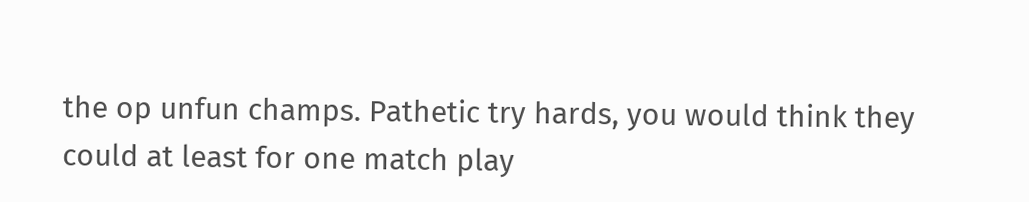the op unfun champs. Pathetic try hards, you would think they could at least for one match play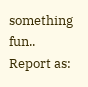something fun..
Report as: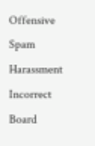Offensive Spam Harassment Incorrect Board